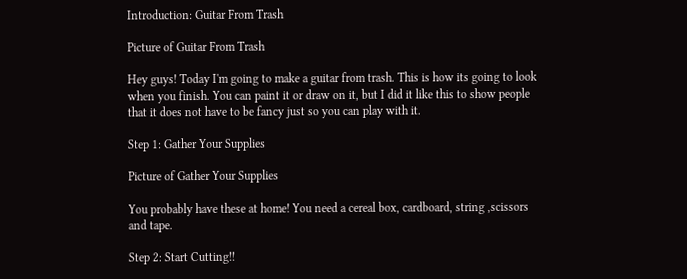Introduction: Guitar From Trash

Picture of Guitar From Trash

Hey guys! Today I'm going to make a guitar from trash. This is how its going to look when you finish. You can paint it or draw on it, but I did it like this to show people that it does not have to be fancy just so you can play with it.

Step 1: Gather Your Supplies

Picture of Gather Your Supplies

You probably have these at home! You need a cereal box, cardboard, string ,scissors and tape.

Step 2: Start Cutting!!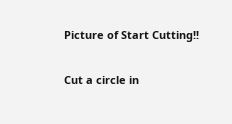Picture of Start Cutting!!

Cut a circle in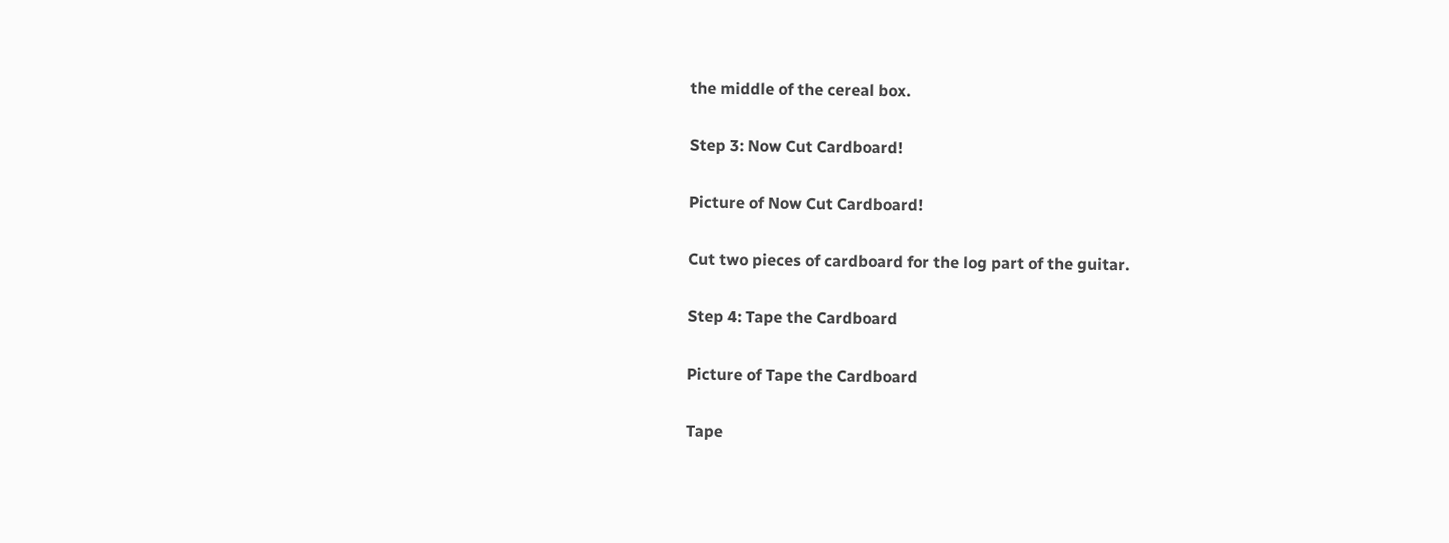the middle of the cereal box.

Step 3: Now Cut Cardboard!

Picture of Now Cut Cardboard!

Cut two pieces of cardboard for the log part of the guitar.

Step 4: Tape the Cardboard

Picture of Tape the Cardboard

Tape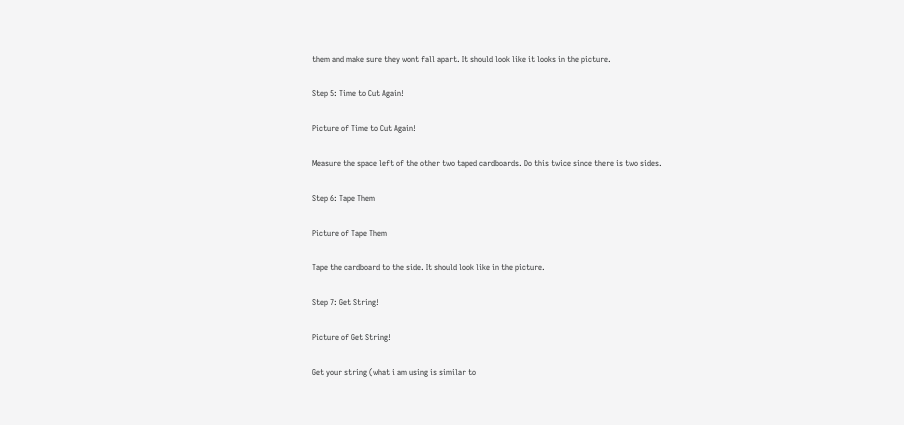them and make sure they wont fall apart. It should look like it looks in the picture.

Step 5: Time to Cut Again!

Picture of Time to Cut Again!

Measure the space left of the other two taped cardboards. Do this twice since there is two sides.

Step 6: Tape Them

Picture of Tape Them

Tape the cardboard to the side. It should look like in the picture.

Step 7: Get String!

Picture of Get String!

Get your string (what i am using is similar to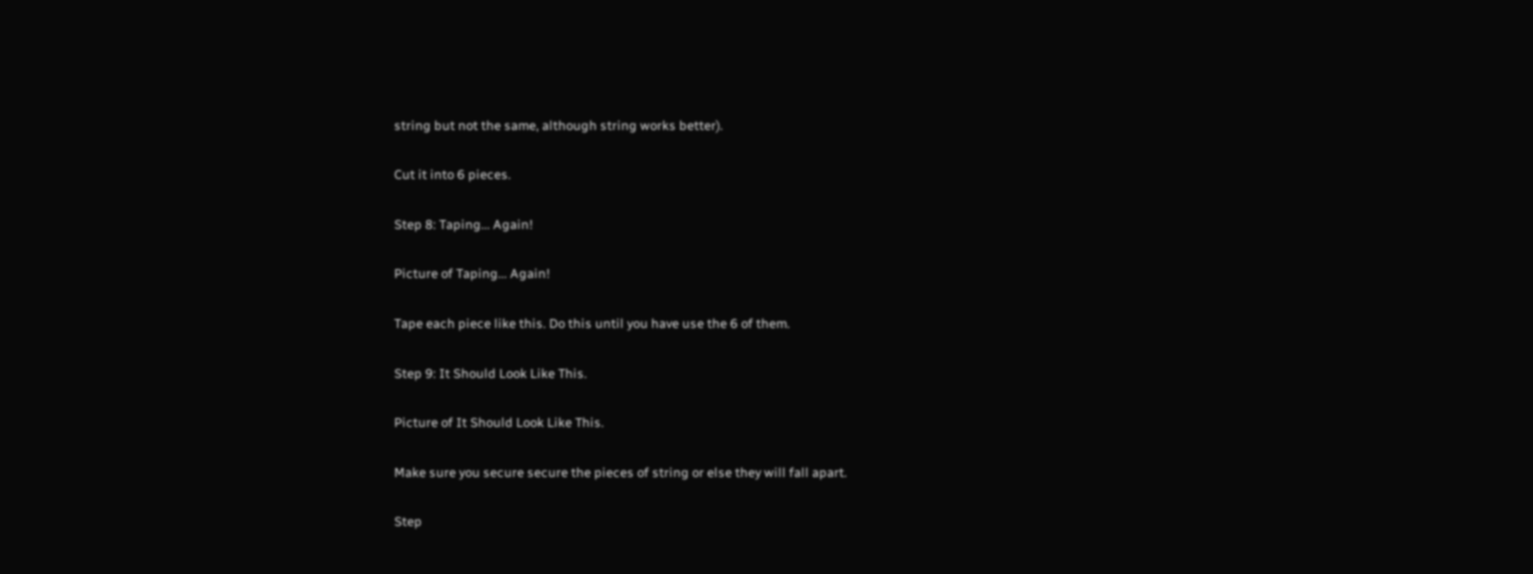string but not the same, although string works better).

Cut it into 6 pieces.

Step 8: Taping... Again!

Picture of Taping... Again!

Tape each piece like this. Do this until you have use the 6 of them.

Step 9: It Should Look Like This.

Picture of It Should Look Like This.

Make sure you secure secure the pieces of string or else they will fall apart.

Step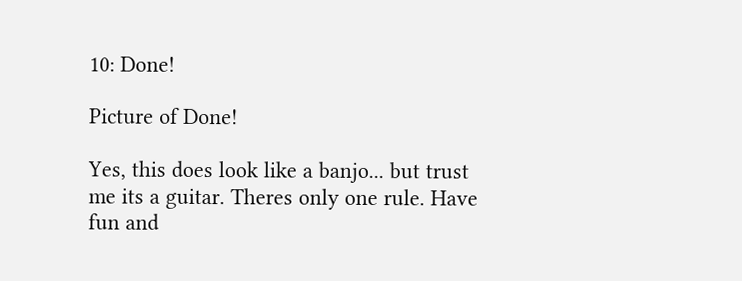10: Done!

Picture of Done!

Yes, this does look like a banjo... but trust me its a guitar. Theres only one rule. Have fun and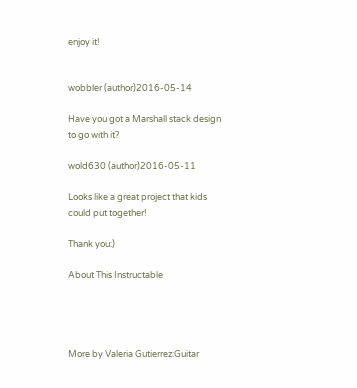enjoy it!


wobbler (author)2016-05-14

Have you got a Marshall stack design to go with it?

wold630 (author)2016-05-11

Looks like a great project that kids could put together!

Thank you:)

About This Instructable




More by Valeria Gutierrez:Guitar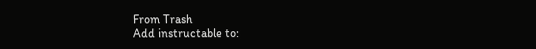From Trash
Add instructable to: